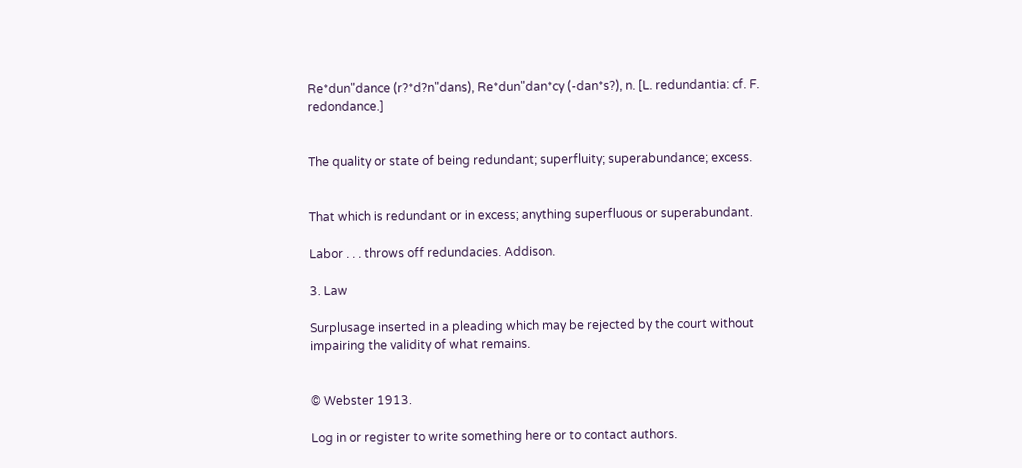Re*dun"dance (r?*d?n"dans), Re*dun"dan*cy (-dan*s?), n. [L. redundantia: cf. F. redondance.]


The quality or state of being redundant; superfluity; superabundance; excess.


That which is redundant or in excess; anything superfluous or superabundant.

Labor . . . throws off redundacies. Addison.

3. Law

Surplusage inserted in a pleading which may be rejected by the court without impairing the validity of what remains.


© Webster 1913.

Log in or register to write something here or to contact authors.